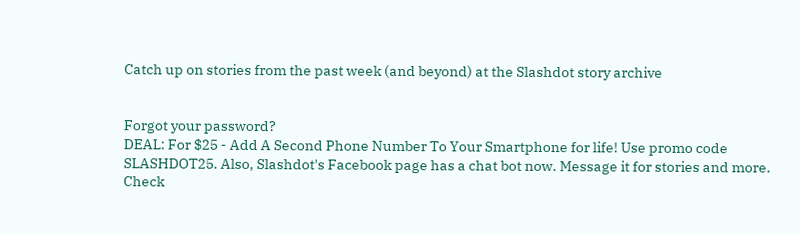Catch up on stories from the past week (and beyond) at the Slashdot story archive


Forgot your password?
DEAL: For $25 - Add A Second Phone Number To Your Smartphone for life! Use promo code SLASHDOT25. Also, Slashdot's Facebook page has a chat bot now. Message it for stories and more. Check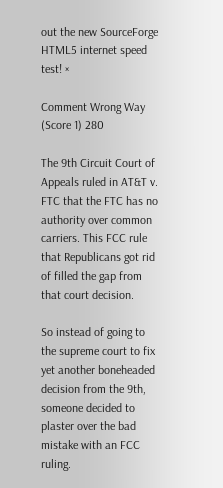out the new SourceForge HTML5 internet speed test! ×

Comment Wrong Way (Score 1) 280

The 9th Circuit Court of Appeals ruled in AT&T v. FTC that the FTC has no authority over common carriers. This FCC rule that Republicans got rid of filled the gap from that court decision.

So instead of going to the supreme court to fix yet another boneheaded decision from the 9th, someone decided to plaster over the bad mistake with an FCC ruling.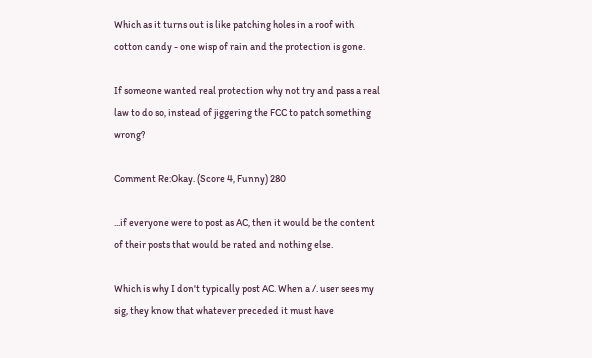Which as it turns out is like patching holes in a roof with cotton candy - one wisp of rain and the protection is gone.

If someone wanted real protection why not try and pass a real law to do so, instead of jiggering the FCC to patch something wrong?

Comment Re:Okay. (Score 4, Funny) 280

...if everyone were to post as AC, then it would be the content of their posts that would be rated and nothing else.

Which is why I don't typically post AC. When a /. user sees my sig, they know that whatever preceded it must have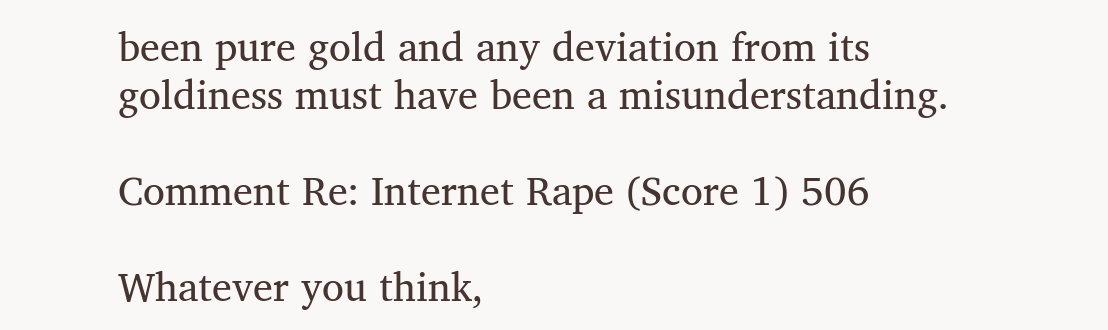been pure gold and any deviation from its goldiness must have been a misunderstanding.

Comment Re: Internet Rape (Score 1) 506

Whatever you think,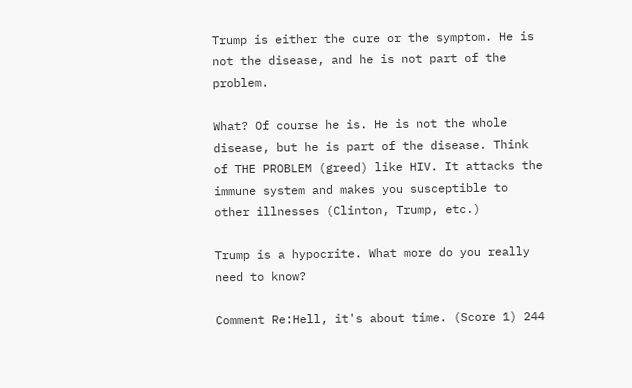Trump is either the cure or the symptom. He is not the disease, and he is not part of the problem.

What? Of course he is. He is not the whole disease, but he is part of the disease. Think of THE PROBLEM (greed) like HIV. It attacks the immune system and makes you susceptible to other illnesses (Clinton, Trump, etc.)

Trump is a hypocrite. What more do you really need to know?

Comment Re:Hell, it's about time. (Score 1) 244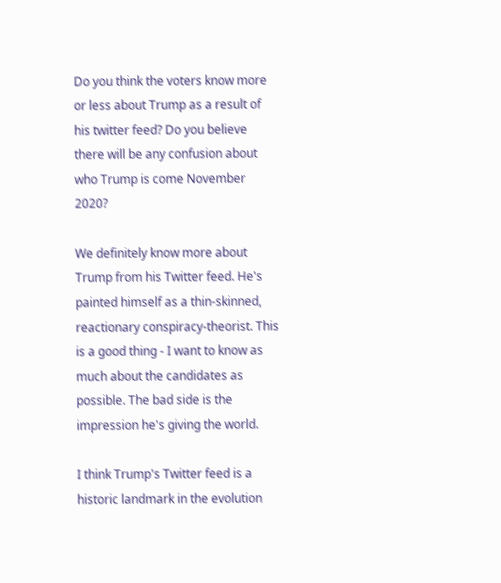Do you think the voters know more or less about Trump as a result of his twitter feed? Do you believe there will be any confusion about who Trump is come November 2020?

We definitely know more about Trump from his Twitter feed. He's painted himself as a thin-skinned, reactionary conspiracy-theorist. This is a good thing - I want to know as much about the candidates as possible. The bad side is the impression he's giving the world.

I think Trump's Twitter feed is a historic landmark in the evolution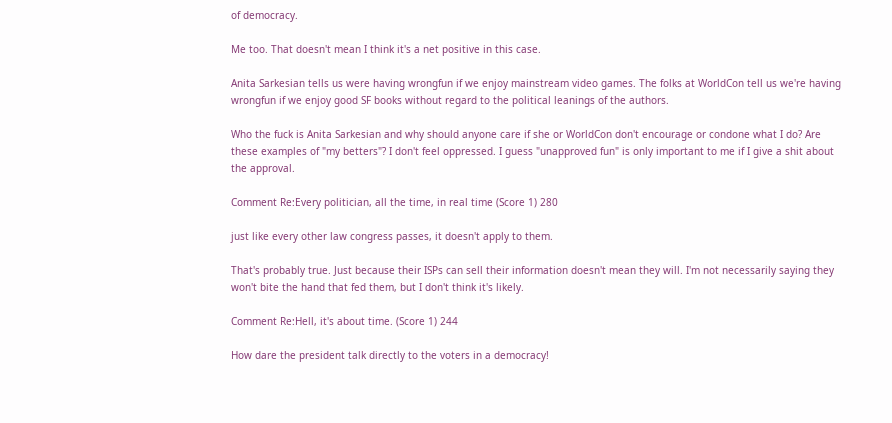of democracy.

Me too. That doesn't mean I think it's a net positive in this case.

Anita Sarkesian tells us were having wrongfun if we enjoy mainstream video games. The folks at WorldCon tell us we're having wrongfun if we enjoy good SF books without regard to the political leanings of the authors.

Who the fuck is Anita Sarkesian and why should anyone care if she or WorldCon don't encourage or condone what I do? Are these examples of "my betters"? I don't feel oppressed. I guess "unapproved fun" is only important to me if I give a shit about the approval.

Comment Re:Every politician, all the time, in real time (Score 1) 280

just like every other law congress passes, it doesn't apply to them.

That's probably true. Just because their ISPs can sell their information doesn't mean they will. I'm not necessarily saying they won't bite the hand that fed them, but I don't think it's likely.

Comment Re:Hell, it's about time. (Score 1) 244

How dare the president talk directly to the voters in a democracy!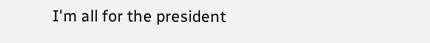I'm all for the president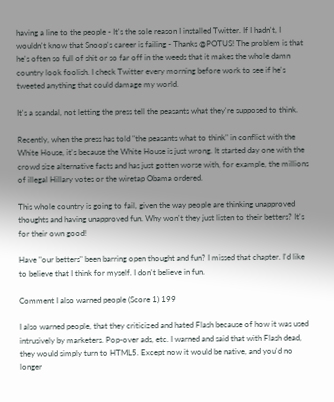having a line to the people - It's the sole reason I installed Twitter. If I hadn't, I wouldn't know that Snoop's career is failing - Thanks @POTUS! The problem is that he's often so full of shit or so far off in the weeds that it makes the whole damn country look foolish. I check Twitter every morning before work to see if he's tweeted anything that could damage my world.

It's a scandal, not letting the press tell the peasants what they're supposed to think.

Recently, when the press has told "the peasants what to think" in conflict with the White House, it's because the White House is just wrong. It started day one with the crowd size alternative facts and has just gotten worse with, for example, the millions of illegal Hillary votes or the wiretap Obama ordered.

This whole country is going to fail, given the way people are thinking unapproved thoughts and having unapproved fun. Why won't they just listen to their betters? It's for their own good!

Have "our betters" been barring open thought and fun? I missed that chapter. I'd like to believe that I think for myself. I don't believe in fun.

Comment I also warned people (Score 1) 199

I also warned people, that they criticized and hated Flash because of how it was used intrusively by marketers. Pop-over ads, etc. I warned and said that with Flash dead, they would simply turn to HTML5. Except now it would be native, and you'd no longer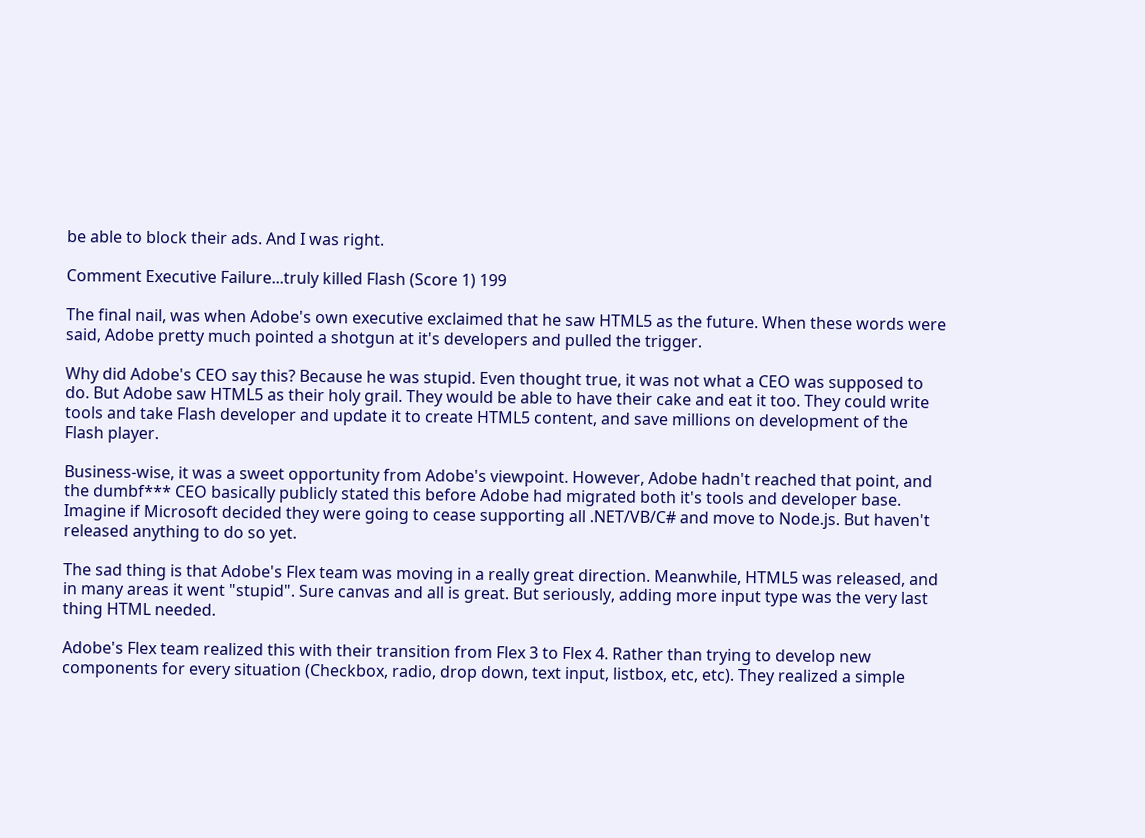be able to block their ads. And I was right.

Comment Executive Failure...truly killed Flash (Score 1) 199

The final nail, was when Adobe's own executive exclaimed that he saw HTML5 as the future. When these words were said, Adobe pretty much pointed a shotgun at it's developers and pulled the trigger.

Why did Adobe's CEO say this? Because he was stupid. Even thought true, it was not what a CEO was supposed to do. But Adobe saw HTML5 as their holy grail. They would be able to have their cake and eat it too. They could write tools and take Flash developer and update it to create HTML5 content, and save millions on development of the Flash player.

Business-wise, it was a sweet opportunity from Adobe's viewpoint. However, Adobe hadn't reached that point, and the dumbf*** CEO basically publicly stated this before Adobe had migrated both it's tools and developer base. Imagine if Microsoft decided they were going to cease supporting all .NET/VB/C# and move to Node.js. But haven't released anything to do so yet.

The sad thing is that Adobe's Flex team was moving in a really great direction. Meanwhile, HTML5 was released, and in many areas it went "stupid". Sure canvas and all is great. But seriously, adding more input type was the very last thing HTML needed.

Adobe's Flex team realized this with their transition from Flex 3 to Flex 4. Rather than trying to develop new components for every situation (Checkbox, radio, drop down, text input, listbox, etc, etc). They realized a simple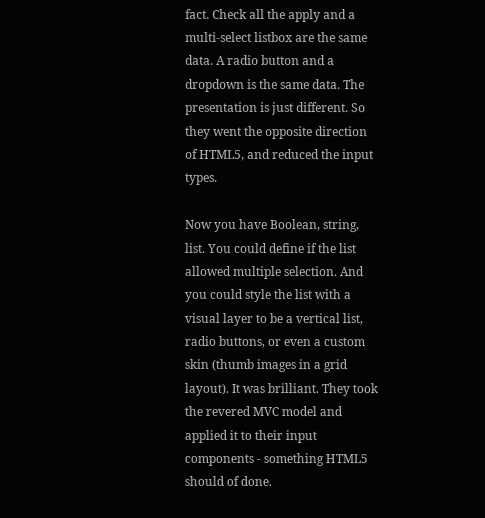fact. Check all the apply and a multi-select listbox are the same data. A radio button and a dropdown is the same data. The presentation is just different. So they went the opposite direction of HTML5, and reduced the input types.

Now you have Boolean, string, list. You could define if the list allowed multiple selection. And you could style the list with a visual layer to be a vertical list, radio buttons, or even a custom skin (thumb images in a grid layout). It was brilliant. They took the revered MVC model and applied it to their input components - something HTML5 should of done.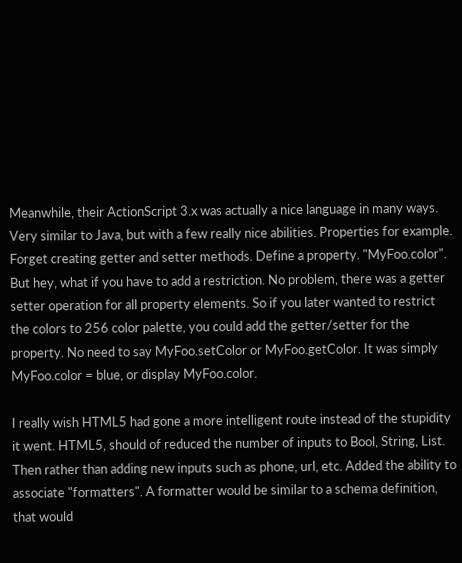Meanwhile, their ActionScript 3.x was actually a nice language in many ways. Very similar to Java, but with a few really nice abilities. Properties for example. Forget creating getter and setter methods. Define a property. "MyFoo.color". But hey, what if you have to add a restriction. No problem, there was a getter setter operation for all property elements. So if you later wanted to restrict the colors to 256 color palette, you could add the getter/setter for the property. No need to say MyFoo.setColor or MyFoo.getColor. It was simply MyFoo.color = blue, or display MyFoo.color.

I really wish HTML5 had gone a more intelligent route instead of the stupidity it went. HTML5, should of reduced the number of inputs to Bool, String, List. Then rather than adding new inputs such as phone, url, etc. Added the ability to associate "formatters". A formatter would be similar to a schema definition, that would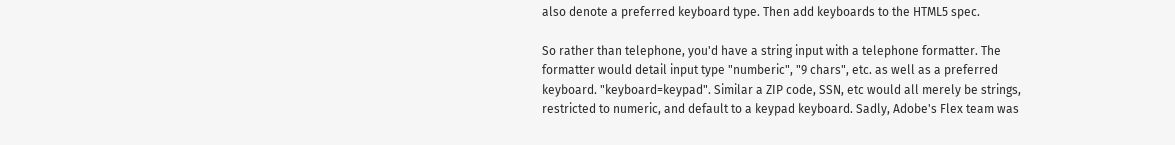also denote a preferred keyboard type. Then add keyboards to the HTML5 spec.

So rather than telephone, you'd have a string input with a telephone formatter. The formatter would detail input type "numberic", "9 chars", etc. as well as a preferred keyboard. "keyboard=keypad". Similar a ZIP code, SSN, etc would all merely be strings, restricted to numeric, and default to a keypad keyboard. Sadly, Adobe's Flex team was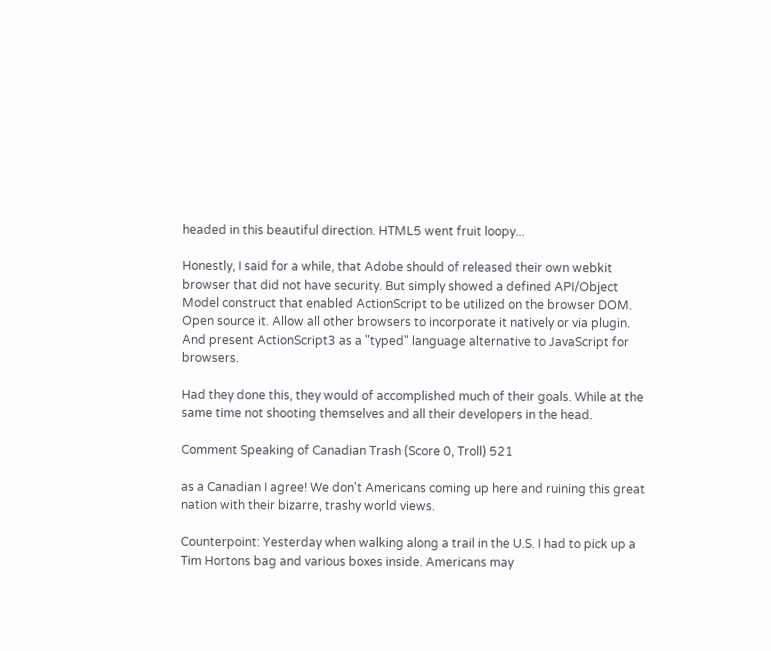headed in this beautiful direction. HTML5 went fruit loopy...

Honestly, I said for a while, that Adobe should of released their own webkit browser that did not have security. But simply showed a defined API/Object Model construct that enabled ActionScript to be utilized on the browser DOM. Open source it. Allow all other browsers to incorporate it natively or via plugin. And present ActionScript3 as a "typed" language alternative to JavaScript for browsers.

Had they done this, they would of accomplished much of their goals. While at the same time not shooting themselves and all their developers in the head.

Comment Speaking of Canadian Trash (Score 0, Troll) 521

as a Canadian I agree! We don't Americans coming up here and ruining this great nation with their bizarre, trashy world views.

Counterpoint: Yesterday when walking along a trail in the U.S. I had to pick up a Tim Hortons bag and various boxes inside. Americans may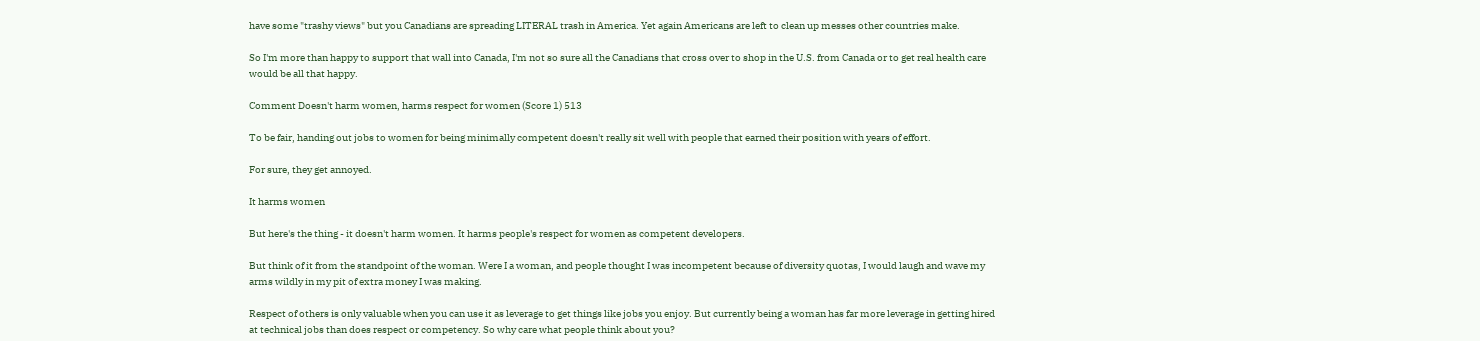have some "trashy views" but you Canadians are spreading LITERAL trash in America. Yet again Americans are left to clean up messes other countries make.

So I'm more than happy to support that wall into Canada, I'm not so sure all the Canadians that cross over to shop in the U.S. from Canada or to get real health care would be all that happy.

Comment Doesn't harm women, harms respect for women (Score 1) 513

To be fair, handing out jobs to women for being minimally competent doesn't really sit well with people that earned their position with years of effort.

For sure, they get annoyed.

It harms women

But here's the thing - it doesn't harm women. It harms people's respect for women as competent developers.

But think of it from the standpoint of the woman. Were I a woman, and people thought I was incompetent because of diversity quotas, I would laugh and wave my arms wildly in my pit of extra money I was making.

Respect of others is only valuable when you can use it as leverage to get things like jobs you enjoy. But currently being a woman has far more leverage in getting hired at technical jobs than does respect or competency. So why care what people think about you?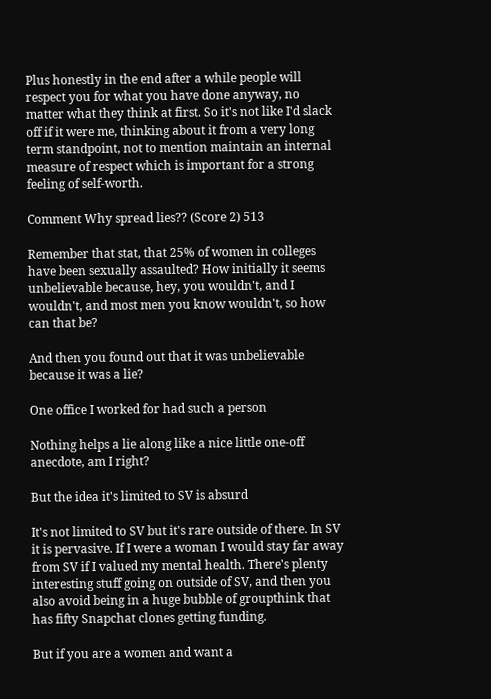Plus honestly in the end after a while people will respect you for what you have done anyway, no matter what they think at first. So it's not like I'd slack off if it were me, thinking about it from a very long term standpoint, not to mention maintain an internal measure of respect which is important for a strong feeling of self-worth.

Comment Why spread lies?? (Score 2) 513

Remember that stat, that 25% of women in colleges have been sexually assaulted? How initially it seems unbelievable because, hey, you wouldn't, and I wouldn't, and most men you know wouldn't, so how can that be?

And then you found out that it was unbelievable because it was a lie?

One office I worked for had such a person

Nothing helps a lie along like a nice little one-off anecdote, am I right?

But the idea it's limited to SV is absurd

It's not limited to SV but it's rare outside of there. In SV it is pervasive. If I were a woman I would stay far away from SV if I valued my mental health. There's plenty interesting stuff going on outside of SV, and then you also avoid being in a huge bubble of groupthink that has fifty Snapchat clones getting funding.

But if you are a women and want a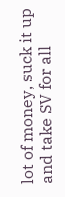lot of money, suck it up and take SV for all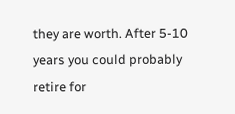they are worth. After 5-10 years you could probably retire for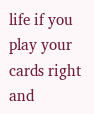life if you play your cards right and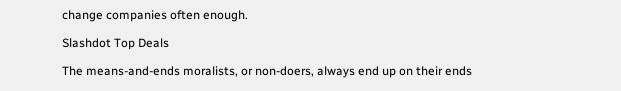change companies often enough.

Slashdot Top Deals

The means-and-ends moralists, or non-doers, always end up on their ends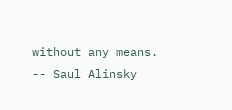without any means. -- Saul Alinsky